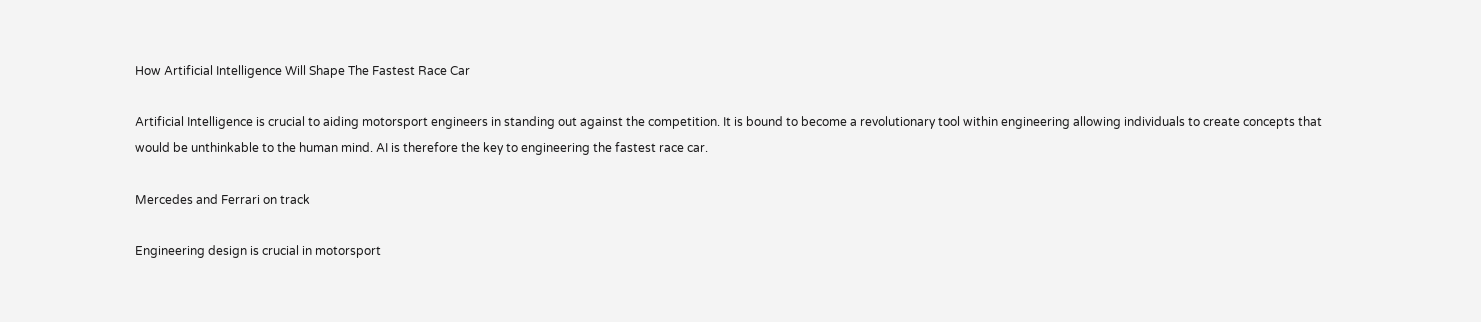How Artificial Intelligence Will Shape The Fastest Race Car

Artificial Intelligence is crucial to aiding motorsport engineers in standing out against the competition. It is bound to become a revolutionary tool within engineering allowing individuals to create concepts that would be unthinkable to the human mind. AI is therefore the key to engineering the fastest race car.

Mercedes and Ferrari on track

Engineering design is crucial in motorsport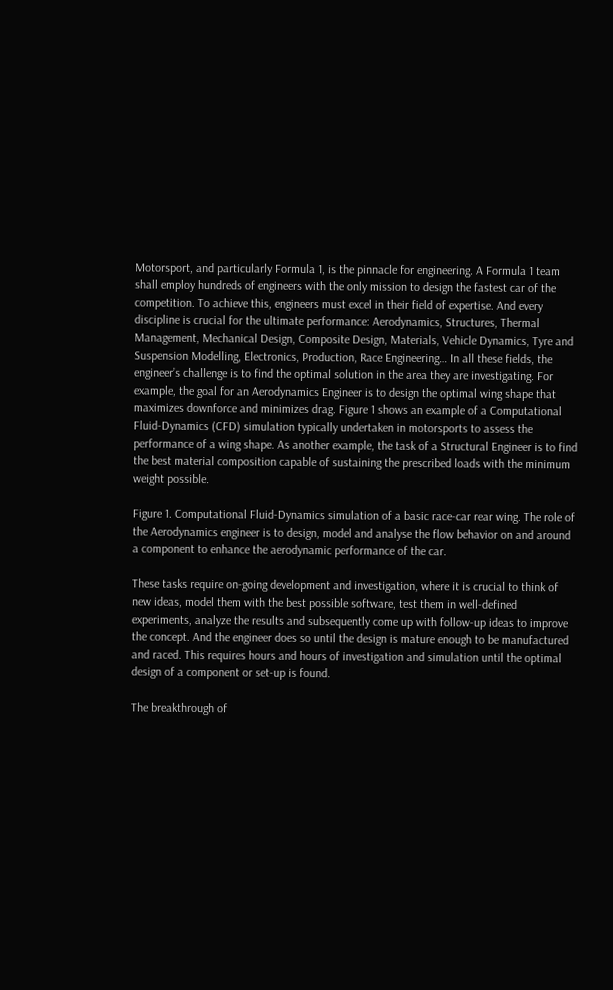Motorsport, and particularly Formula 1, is the pinnacle for engineering. A Formula 1 team shall employ hundreds of engineers with the only mission to design the fastest car of the competition. To achieve this, engineers must excel in their field of expertise. And every discipline is crucial for the ultimate performance: Aerodynamics, Structures, Thermal Management, Mechanical Design, Composite Design, Materials, Vehicle Dynamics, Tyre and Suspension Modelling, Electronics, Production, Race Engineering… In all these fields, the engineer’s challenge is to find the optimal solution in the area they are investigating. For example, the goal for an Aerodynamics Engineer is to design the optimal wing shape that maximizes downforce and minimizes drag. Figure 1 shows an example of a Computational Fluid-Dynamics (CFD) simulation typically undertaken in motorsports to assess the performance of a wing shape. As another example, the task of a Structural Engineer is to find the best material composition capable of sustaining the prescribed loads with the minimum weight possible.

Figure 1. Computational Fluid-Dynamics simulation of a basic race-car rear wing. The role of the Aerodynamics engineer is to design, model and analyse the flow behavior on and around a component to enhance the aerodynamic performance of the car.

These tasks require on-going development and investigation, where it is crucial to think of new ideas, model them with the best possible software, test them in well-defined experiments, analyze the results and subsequently come up with follow-up ideas to improve the concept. And the engineer does so until the design is mature enough to be manufactured and raced. This requires hours and hours of investigation and simulation until the optimal design of a component or set-up is found.

The breakthrough of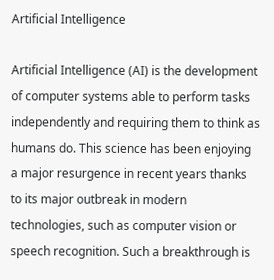Artificial Intelligence

Artificial Intelligence (AI) is the development of computer systems able to perform tasks independently and requiring them to think as humans do. This science has been enjoying a major resurgence in recent years thanks to its major outbreak in modern technologies, such as computer vision or speech recognition. Such a breakthrough is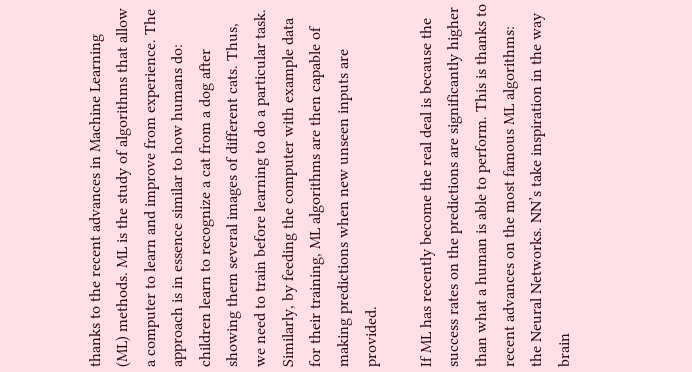thanks to the recent advances in Machine Learning (ML) methods. ML is the study of algorithms that allow a computer to learn and improve from experience. The approach is in essence similar to how humans do: children learn to recognize a cat from a dog after showing them several images of different cats. Thus, we need to train before learning to do a particular task. Similarly, by feeding the computer with example data for their training, ML algorithms are then capable of making predictions when new unseen inputs are provided.

If ML has recently become the real deal is because the success rates on the predictions are significantly higher than what a human is able to perform. This is thanks to recent advances on the most famous ML algorithms: the Neural Networks. NN’s take inspiration in the way brain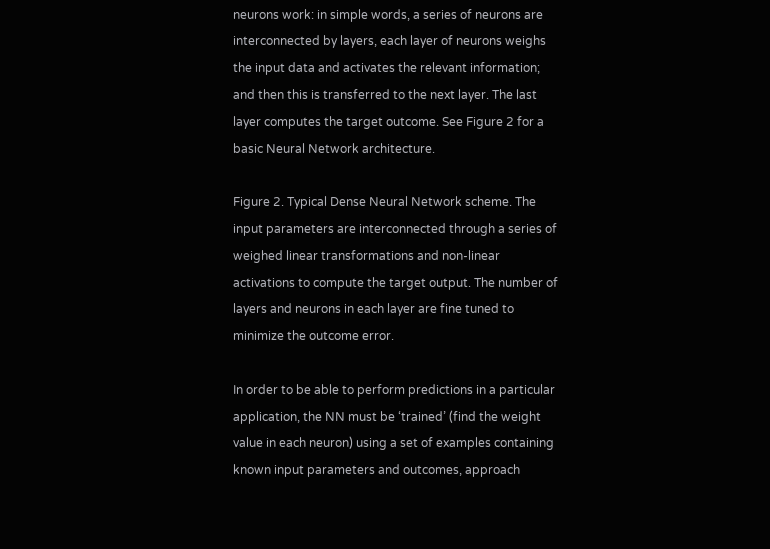neurons work: in simple words, a series of neurons are interconnected by layers, each layer of neurons weighs the input data and activates the relevant information; and then this is transferred to the next layer. The last layer computes the target outcome. See Figure 2 for a basic Neural Network architecture.

Figure 2. Typical Dense Neural Network scheme. The input parameters are interconnected through a series of weighed linear transformations and non-linear activations to compute the target output. The number of layers and neurons in each layer are fine tuned to minimize the outcome error.

In order to be able to perform predictions in a particular application, the NN must be ‘trained’ (find the weight value in each neuron) using a set of examples containing known input parameters and outcomes, approach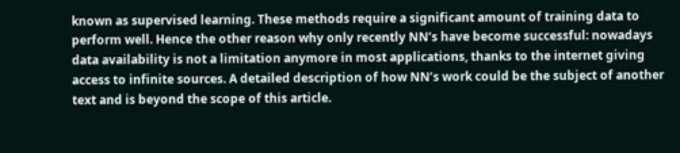known as supervised learning. These methods require a significant amount of training data to perform well. Hence the other reason why only recently NN’s have become successful: nowadays data availability is not a limitation anymore in most applications, thanks to the internet giving access to infinite sources. A detailed description of how NN’s work could be the subject of another text and is beyond the scope of this article.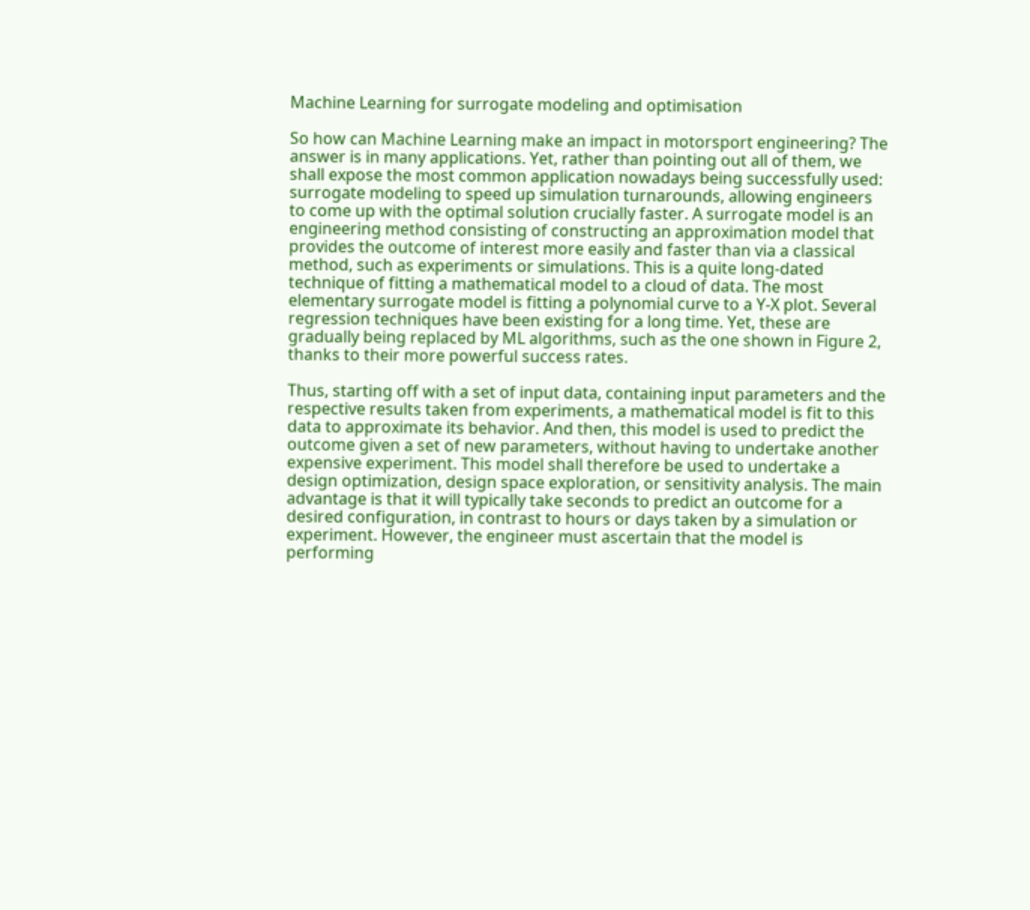Machine Learning for surrogate modeling and optimisation

So how can Machine Learning make an impact in motorsport engineering? The answer is in many applications. Yet, rather than pointing out all of them, we shall expose the most common application nowadays being successfully used: surrogate modeling to speed up simulation turnarounds, allowing engineers to come up with the optimal solution crucially faster. A surrogate model is an engineering method consisting of constructing an approximation model that provides the outcome of interest more easily and faster than via a classical method, such as experiments or simulations. This is a quite long-dated technique of fitting a mathematical model to a cloud of data. The most elementary surrogate model is fitting a polynomial curve to a Y-X plot. Several regression techniques have been existing for a long time. Yet, these are gradually being replaced by ML algorithms, such as the one shown in Figure 2, thanks to their more powerful success rates.

Thus, starting off with a set of input data, containing input parameters and the respective results taken from experiments, a mathematical model is fit to this data to approximate its behavior. And then, this model is used to predict the outcome given a set of new parameters, without having to undertake another expensive experiment. This model shall therefore be used to undertake a design optimization, design space exploration, or sensitivity analysis. The main advantage is that it will typically take seconds to predict an outcome for a desired configuration, in contrast to hours or days taken by a simulation or experiment. However, the engineer must ascertain that the model is performing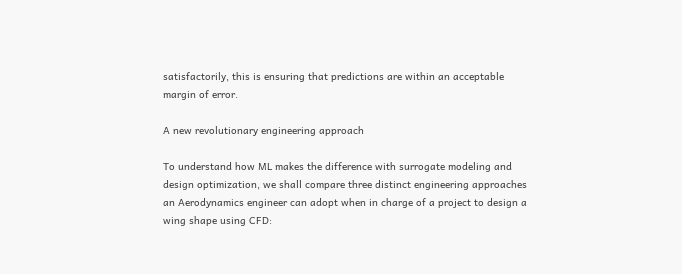satisfactorily, this is ensuring that predictions are within an acceptable margin of error.

A new revolutionary engineering approach

To understand how ML makes the difference with surrogate modeling and design optimization, we shall compare three distinct engineering approaches an Aerodynamics engineer can adopt when in charge of a project to design a wing shape using CFD: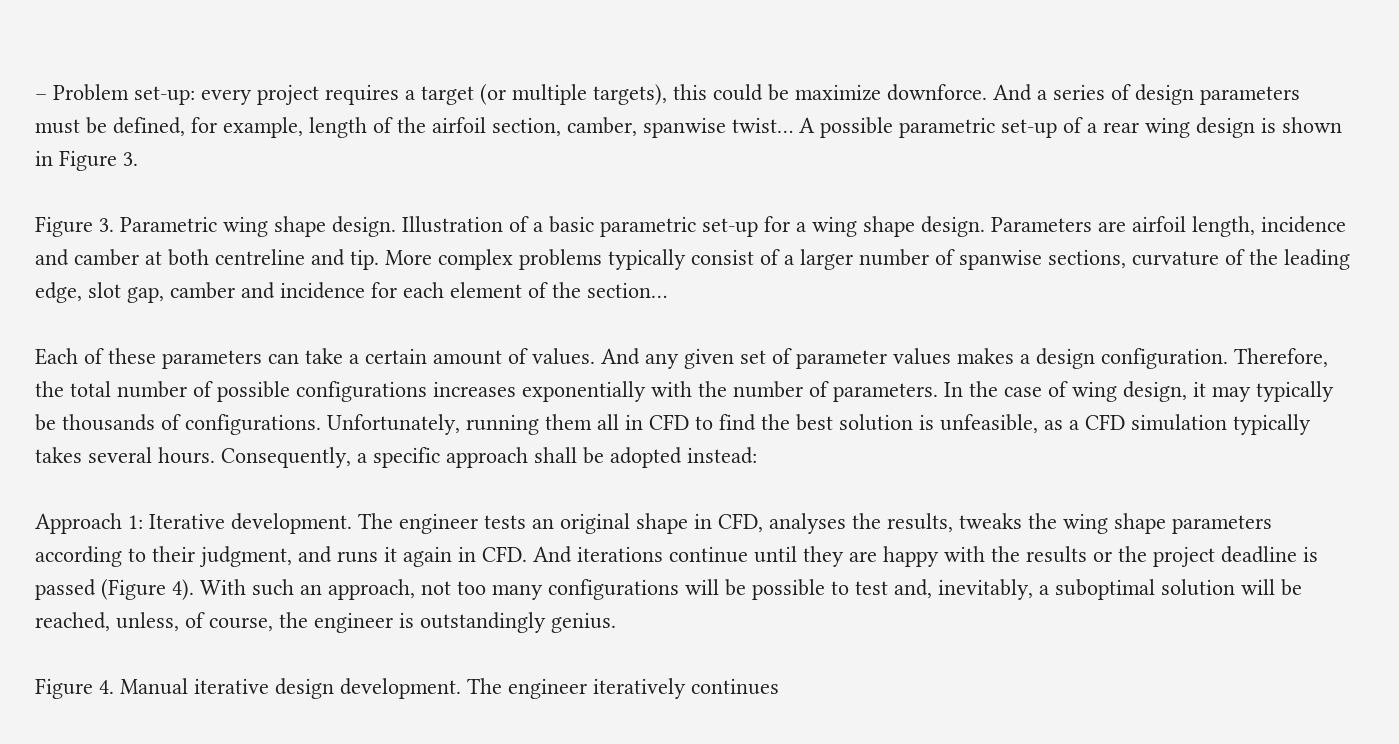– Problem set-up: every project requires a target (or multiple targets), this could be maximize downforce. And a series of design parameters must be defined, for example, length of the airfoil section, camber, spanwise twist… A possible parametric set-up of a rear wing design is shown in Figure 3.

Figure 3. Parametric wing shape design. Illustration of a basic parametric set-up for a wing shape design. Parameters are airfoil length, incidence and camber at both centreline and tip. More complex problems typically consist of a larger number of spanwise sections, curvature of the leading edge, slot gap, camber and incidence for each element of the section…

Each of these parameters can take a certain amount of values. And any given set of parameter values makes a design configuration. Therefore, the total number of possible configurations increases exponentially with the number of parameters. In the case of wing design, it may typically be thousands of configurations. Unfortunately, running them all in CFD to find the best solution is unfeasible, as a CFD simulation typically takes several hours. Consequently, a specific approach shall be adopted instead:

Approach 1: Iterative development. The engineer tests an original shape in CFD, analyses the results, tweaks the wing shape parameters according to their judgment, and runs it again in CFD. And iterations continue until they are happy with the results or the project deadline is passed (Figure 4). With such an approach, not too many configurations will be possible to test and, inevitably, a suboptimal solution will be reached, unless, of course, the engineer is outstandingly genius.

Figure 4. Manual iterative design development. The engineer iteratively continues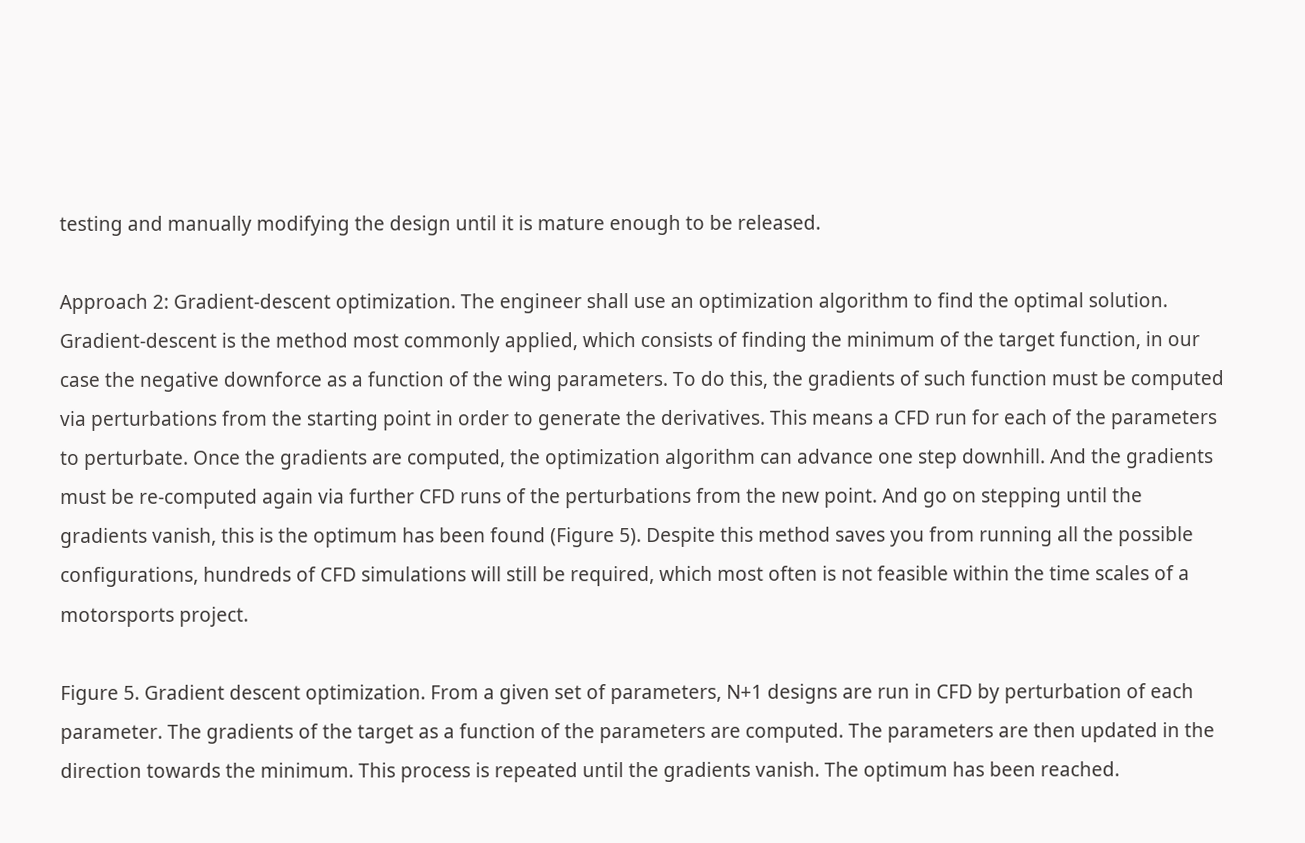testing and manually modifying the design until it is mature enough to be released.

Approach 2: Gradient-descent optimization. The engineer shall use an optimization algorithm to find the optimal solution. Gradient-descent is the method most commonly applied, which consists of finding the minimum of the target function, in our case the negative downforce as a function of the wing parameters. To do this, the gradients of such function must be computed via perturbations from the starting point in order to generate the derivatives. This means a CFD run for each of the parameters to perturbate. Once the gradients are computed, the optimization algorithm can advance one step downhill. And the gradients must be re-computed again via further CFD runs of the perturbations from the new point. And go on stepping until the gradients vanish, this is the optimum has been found (Figure 5). Despite this method saves you from running all the possible configurations, hundreds of CFD simulations will still be required, which most often is not feasible within the time scales of a motorsports project.

Figure 5. Gradient descent optimization. From a given set of parameters, N+1 designs are run in CFD by perturbation of each parameter. The gradients of the target as a function of the parameters are computed. The parameters are then updated in the direction towards the minimum. This process is repeated until the gradients vanish. The optimum has been reached.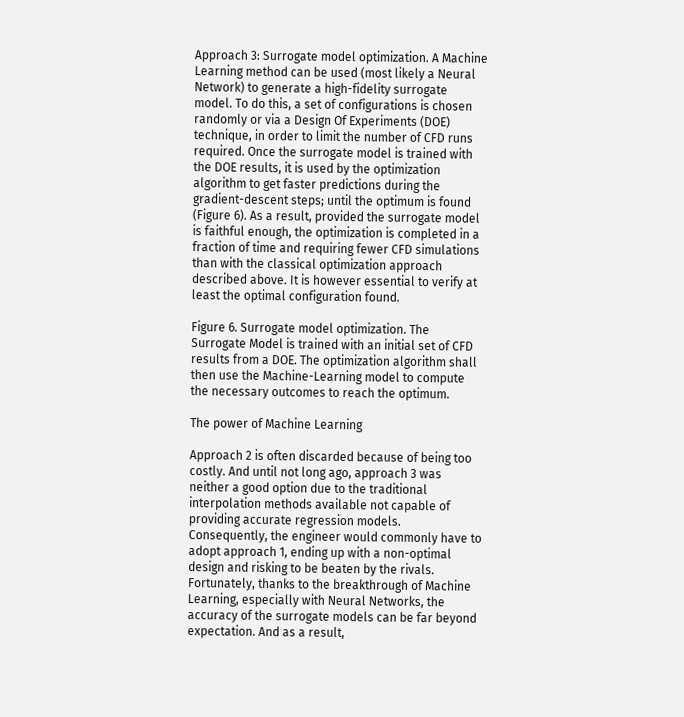Approach 3: Surrogate model optimization. A Machine Learning method can be used (most likely a Neural Network) to generate a high-fidelity surrogate model. To do this, a set of configurations is chosen randomly or via a Design Of Experiments (DOE) technique, in order to limit the number of CFD runs required. Once the surrogate model is trained with the DOE results, it is used by the optimization algorithm to get faster predictions during the gradient-descent steps; until the optimum is found (Figure 6). As a result, provided the surrogate model is faithful enough, the optimization is completed in a fraction of time and requiring fewer CFD simulations than with the classical optimization approach described above. It is however essential to verify at least the optimal configuration found.

Figure 6. Surrogate model optimization. The Surrogate Model is trained with an initial set of CFD results from a DOE. The optimization algorithm shall then use the Machine-Learning model to compute the necessary outcomes to reach the optimum.

The power of Machine Learning

Approach 2 is often discarded because of being too costly. And until not long ago, approach 3 was neither a good option due to the traditional interpolation methods available not capable of providing accurate regression models. Consequently, the engineer would commonly have to adopt approach 1, ending up with a non-optimal design and risking to be beaten by the rivals. Fortunately, thanks to the breakthrough of Machine Learning, especially with Neural Networks, the accuracy of the surrogate models can be far beyond expectation. And as a result,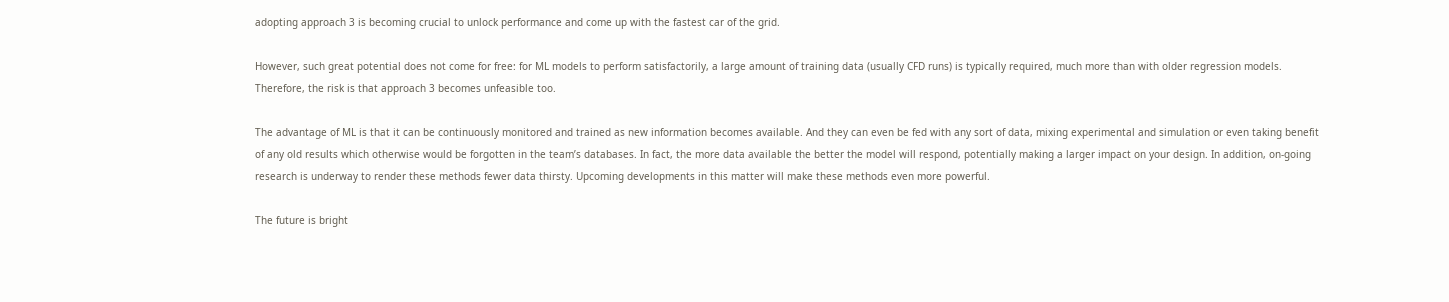adopting approach 3 is becoming crucial to unlock performance and come up with the fastest car of the grid.

However, such great potential does not come for free: for ML models to perform satisfactorily, a large amount of training data (usually CFD runs) is typically required, much more than with older regression models. Therefore, the risk is that approach 3 becomes unfeasible too.

The advantage of ML is that it can be continuously monitored and trained as new information becomes available. And they can even be fed with any sort of data, mixing experimental and simulation or even taking benefit of any old results which otherwise would be forgotten in the team’s databases. In fact, the more data available the better the model will respond, potentially making a larger impact on your design. In addition, on-going research is underway to render these methods fewer data thirsty. Upcoming developments in this matter will make these methods even more powerful.

The future is bright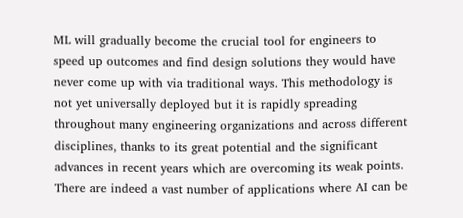ML will gradually become the crucial tool for engineers to speed up outcomes and find design solutions they would have never come up with via traditional ways. This methodology is not yet universally deployed but it is rapidly spreading throughout many engineering organizations and across different disciplines, thanks to its great potential and the significant advances in recent years which are overcoming its weak points. There are indeed a vast number of applications where AI can be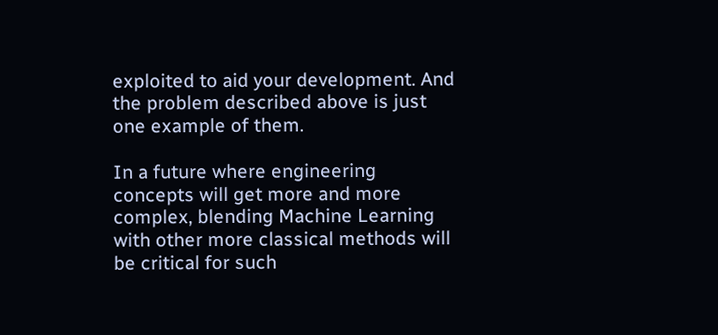exploited to aid your development. And the problem described above is just one example of them.

In a future where engineering concepts will get more and more complex, blending Machine Learning with other more classical methods will be critical for such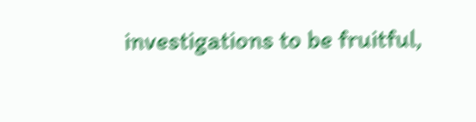investigations to be fruitful,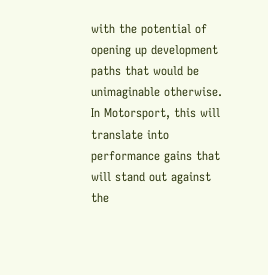with the potential of opening up development paths that would be unimaginable otherwise. In Motorsport, this will translate into performance gains that will stand out against the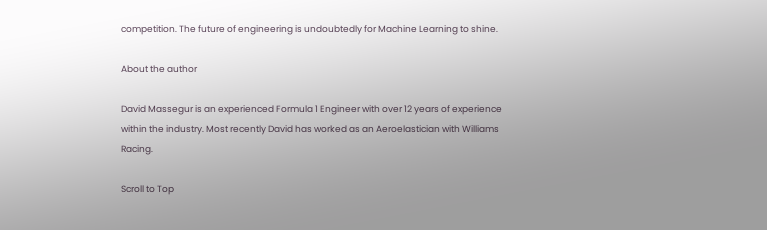competition. The future of engineering is undoubtedly for Machine Learning to shine.

About the author

David Massegur is an experienced Formula 1 Engineer with over 12 years of experience within the industry. Most recently David has worked as an Aeroelastician with Williams Racing.

Scroll to Top